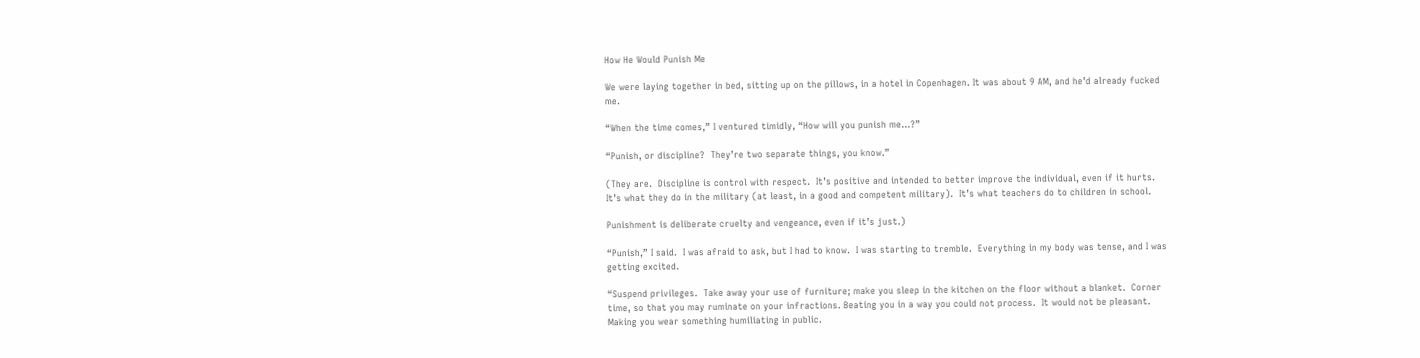How He Would Punish Me

We were laying together in bed, sitting up on the pillows, in a hotel in Copenhagen. It was about 9 AM, and he’d already fucked me.

“When the time comes,” I ventured timidly, “How will you punish me…?”

“Punish, or discipline?  They’re two separate things, you know.”

(They are.  Discipline is control with respect.  It’s positive and intended to better improve the individual, even if it hurts.  It’s what they do in the military (at least, in a good and competent military).  It’s what teachers do to children in school.

Punishment is deliberate cruelty and vengeance, even if it’s just.)

“Punish,” I said.  I was afraid to ask, but I had to know.  I was starting to tremble.  Everything in my body was tense, and I was getting excited.

“Suspend privileges.  Take away your use of furniture; make you sleep in the kitchen on the floor without a blanket.  Corner time, so that you may ruminate on your infractions. Beating you in a way you could not process.  It would not be pleasant.  Making you wear something humiliating in public.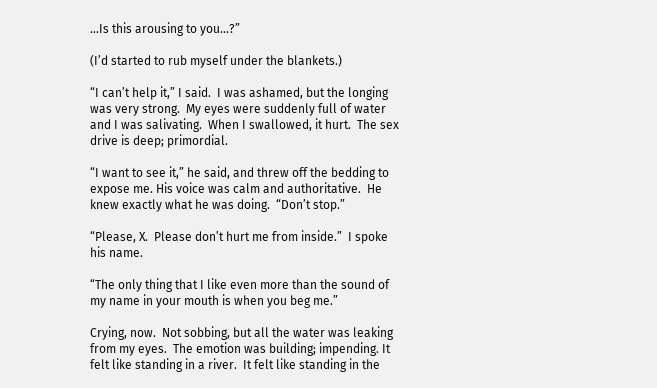…Is this arousing to you…?”

(I’d started to rub myself under the blankets.)

“I can’t help it,” I said.  I was ashamed, but the longing was very strong.  My eyes were suddenly full of water and I was salivating.  When I swallowed, it hurt.  The sex drive is deep; primordial.

“I want to see it,” he said, and threw off the bedding to expose me. His voice was calm and authoritative.  He knew exactly what he was doing.  “Don’t stop.”

“Please, X.  Please don’t hurt me from inside.”  I spoke his name.

“The only thing that I like even more than the sound of my name in your mouth is when you beg me.”

Crying, now.  Not sobbing, but all the water was leaking from my eyes.  The emotion was building; impending. It felt like standing in a river.  It felt like standing in the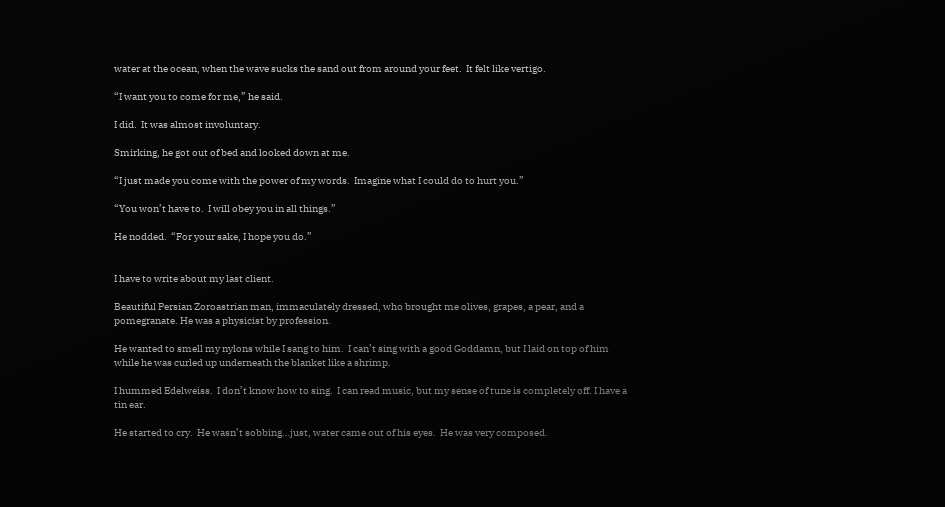water at the ocean, when the wave sucks the sand out from around your feet.  It felt like vertigo.

“I want you to come for me,” he said.

I did.  It was almost involuntary.

Smirking, he got out of bed and looked down at me.

“I just made you come with the power of my words.  Imagine what I could do to hurt you.”

“You won’t have to.  I will obey you in all things.”

He nodded.  “For your sake, I hope you do.”


I have to write about my last client.

Beautiful Persian Zoroastrian man, immaculately dressed, who brought me olives, grapes, a pear, and a pomegranate. He was a physicist by profession.

He wanted to smell my nylons while I sang to him.  I can’t sing with a good Goddamn, but I laid on top of him while he was curled up underneath the blanket like a shrimp.

I hummed Edelweiss.  I don’t know how to sing.  I can read music, but my sense of tune is completely off. I have a tin ear.

He started to cry.  He wasn’t sobbing…just, water came out of his eyes.  He was very composed.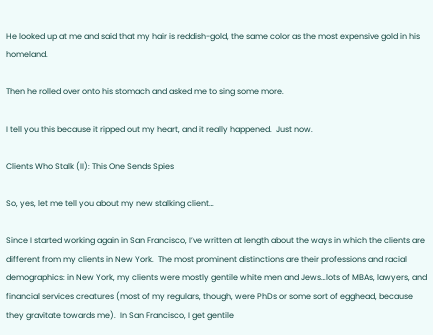He looked up at me and said that my hair is reddish-gold, the same color as the most expensive gold in his homeland.

Then he rolled over onto his stomach and asked me to sing some more.

I tell you this because it ripped out my heart, and it really happened.  Just now.

Clients Who Stalk (II): This One Sends Spies

So, yes, let me tell you about my new stalking client…

Since I started working again in San Francisco, I’ve written at length about the ways in which the clients are different from my clients in New York.  The most prominent distinctions are their professions and racial demographics: in New York, my clients were mostly gentile white men and Jews…lots of MBAs, lawyers, and financial services creatures (most of my regulars, though, were PhDs or some sort of egghead, because they gravitate towards me).  In San Francisco, I get gentile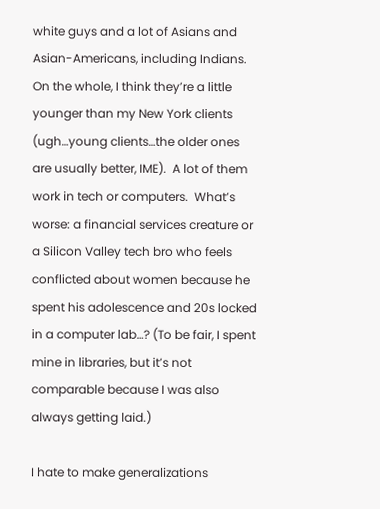white guys and a lot of Asians and Asian-Americans, including Indians.  On the whole, I think they’re a little younger than my New York clients (ugh…young clients…the older ones are usually better, IME).  A lot of them work in tech or computers.  What’s worse: a financial services creature or a Silicon Valley tech bro who feels conflicted about women because he spent his adolescence and 20s locked in a computer lab…? (To be fair, I spent mine in libraries, but it’s not comparable because I was also always getting laid.)

I hate to make generalizations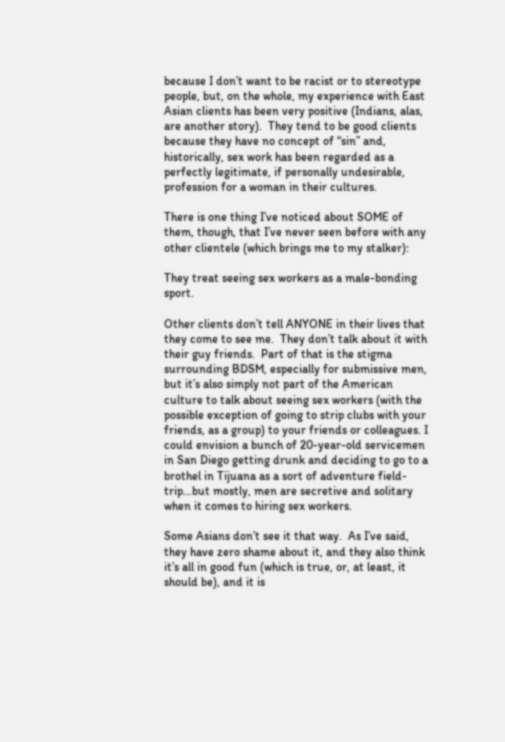because I don’t want to be racist or to stereotype people, but, on the whole, my experience with East Asian clients has been very positive (Indians, alas, are another story).  They tend to be good clients because they have no concept of “sin” and, historically, sex work has been regarded as a perfectly legitimate, if personally undesirable, profession for a woman in their cultures.

There is one thing I’ve noticed about SOME of them, though, that I’ve never seen before with any other clientele (which brings me to my stalker):

They treat seeing sex workers as a male-bonding sport.

Other clients don’t tell ANYONE in their lives that they come to see me.  They don’t talk about it with their guy friends.  Part of that is the stigma surrounding BDSM, especially for submissive men, but it’s also simply not part of the American culture to talk about seeing sex workers (with the possible exception of going to strip clubs with your friends, as a group) to your friends or colleagues. I could envision a bunch of 20-year-old servicemen in San Diego getting drunk and deciding to go to a brothel in Tijuana as a sort of adventure field-trip…but mostly, men are secretive and solitary when it comes to hiring sex workers.

Some Asians don’t see it that way.  As I’ve said, they have zero shame about it, and they also think it’s all in good fun (which is true, or, at least, it should be), and it is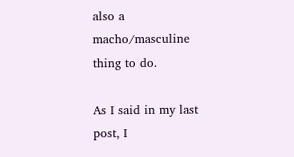also a macho/masculine thing to do.

As I said in my last post, I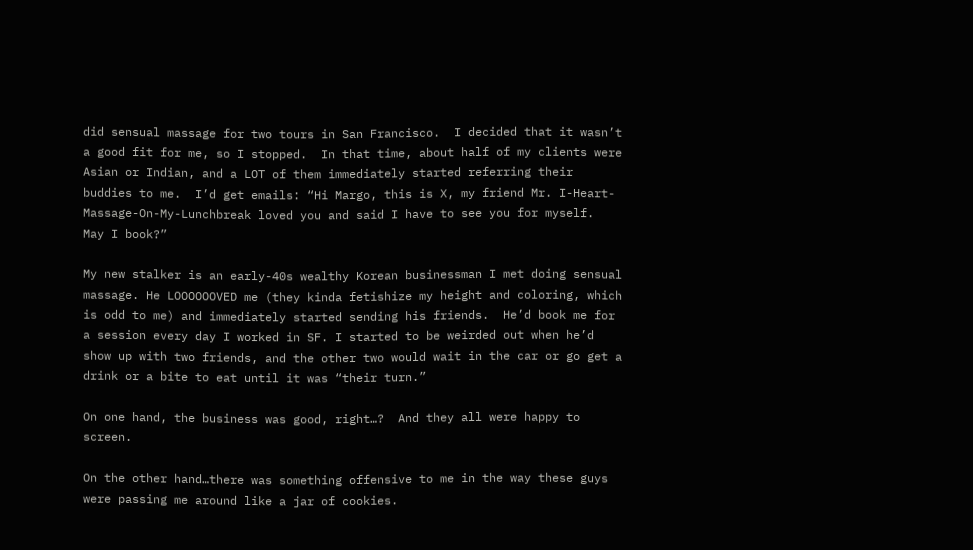did sensual massage for two tours in San Francisco.  I decided that it wasn’t a good fit for me, so I stopped.  In that time, about half of my clients were Asian or Indian, and a LOT of them immediately started referring their buddies to me.  I’d get emails: “Hi Margo, this is X, my friend Mr. I-Heart-Massage-On-My-Lunchbreak loved you and said I have to see you for myself.  May I book?”

My new stalker is an early-40s wealthy Korean businessman I met doing sensual massage. He LOOOOOOVED me (they kinda fetishize my height and coloring, which is odd to me) and immediately started sending his friends.  He’d book me for a session every day I worked in SF. I started to be weirded out when he’d show up with two friends, and the other two would wait in the car or go get a drink or a bite to eat until it was “their turn.”

On one hand, the business was good, right…?  And they all were happy to screen.

On the other hand…there was something offensive to me in the way these guys were passing me around like a jar of cookies.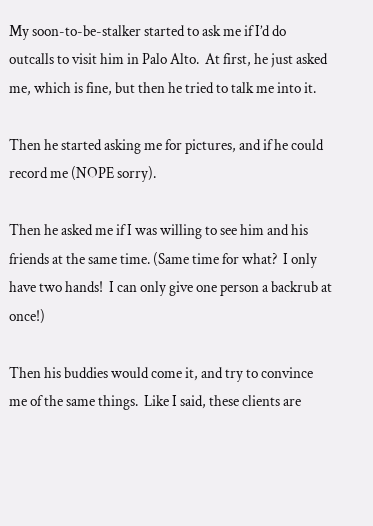My soon-to-be-stalker started to ask me if I’d do outcalls to visit him in Palo Alto.  At first, he just asked me, which is fine, but then he tried to talk me into it.

Then he started asking me for pictures, and if he could record me (NOPE sorry).

Then he asked me if I was willing to see him and his friends at the same time. (Same time for what?  I only have two hands!  I can only give one person a backrub at once!)

Then his buddies would come it, and try to convince me of the same things.  Like I said, these clients are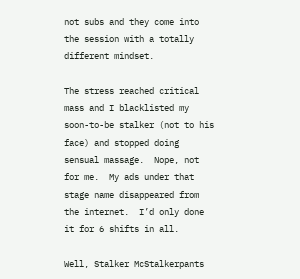not subs and they come into the session with a totally different mindset.

The stress reached critical mass and I blacklisted my soon-to-be stalker (not to his face) and stopped doing sensual massage.  Nope, not for me.  My ads under that stage name disappeared from the internet.  I’d only done it for 6 shifts in all.

Well, Stalker McStalkerpants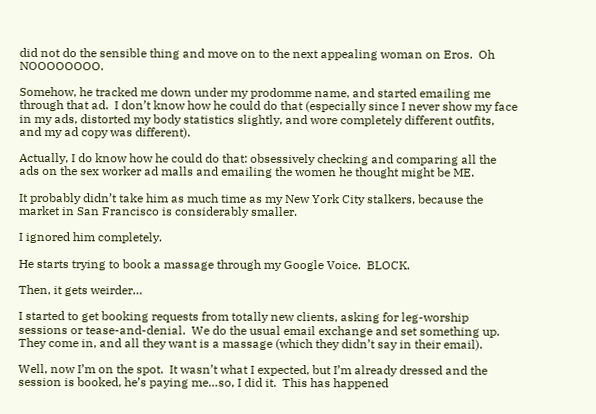did not do the sensible thing and move on to the next appealing woman on Eros.  Oh NOOOOOOOO.

Somehow, he tracked me down under my prodomme name, and started emailing me through that ad.  I don’t know how he could do that (especially since I never show my face in my ads, distorted my body statistics slightly, and wore completely different outfits, and my ad copy was different).

Actually, I do know how he could do that: obsessively checking and comparing all the ads on the sex worker ad malls and emailing the women he thought might be ME.

It probably didn’t take him as much time as my New York City stalkers, because the market in San Francisco is considerably smaller.

I ignored him completely.

He starts trying to book a massage through my Google Voice.  BLOCK.

Then, it gets weirder…

I started to get booking requests from totally new clients, asking for leg-worship sessions or tease-and-denial.  We do the usual email exchange and set something up.  They come in, and all they want is a massage (which they didn’t say in their email).

Well, now I’m on the spot.  It wasn’t what I expected, but I’m already dressed and the session is booked, he’s paying me…so, I did it.  This has happened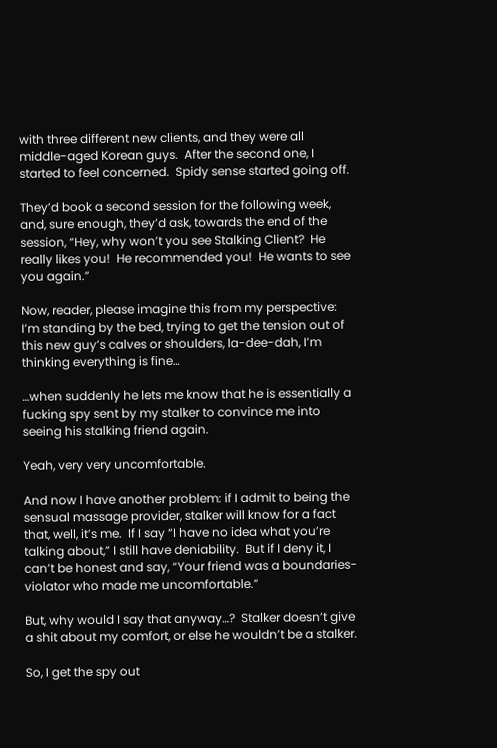with three different new clients, and they were all middle-aged Korean guys.  After the second one, I started to feel concerned.  Spidy sense started going off.

They’d book a second session for the following week, and, sure enough, they’d ask, towards the end of the session, “Hey, why won’t you see Stalking Client?  He really likes you!  He recommended you!  He wants to see you again.”

Now, reader, please imagine this from my perspective: I’m standing by the bed, trying to get the tension out of this new guy’s calves or shoulders, la-dee-dah, I’m thinking everything is fine…

…when suddenly he lets me know that he is essentially a fucking spy sent by my stalker to convince me into seeing his stalking friend again.

Yeah, very very uncomfortable.

And now I have another problem: if I admit to being the sensual massage provider, stalker will know for a fact that, well, it’s me.  If I say “I have no idea what you’re talking about,” I still have deniability.  But if I deny it, I can’t be honest and say, “Your friend was a boundaries-violator who made me uncomfortable.”

But, why would I say that anyway…?  Stalker doesn’t give a shit about my comfort, or else he wouldn’t be a stalker.

So, I get the spy out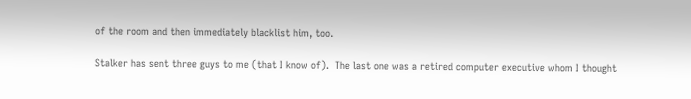of the room and then immediately blacklist him, too.

Stalker has sent three guys to me (that I know of).  The last one was a retired computer executive whom I thought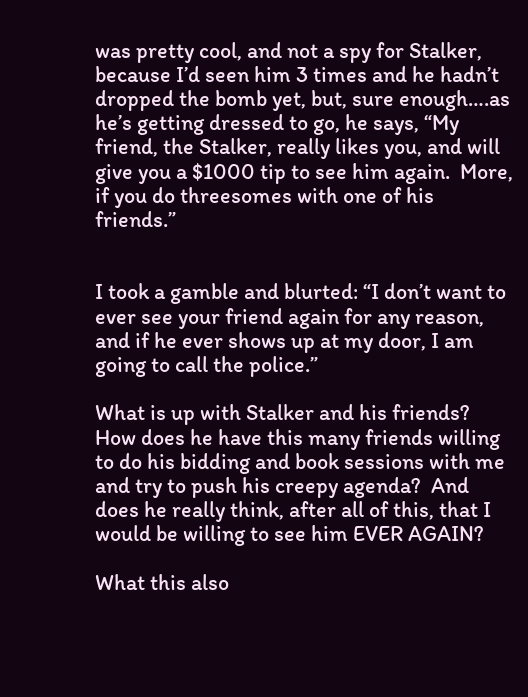was pretty cool, and not a spy for Stalker, because I’d seen him 3 times and he hadn’t dropped the bomb yet, but, sure enough….as he’s getting dressed to go, he says, “My friend, the Stalker, really likes you, and will give you a $1000 tip to see him again.  More, if you do threesomes with one of his friends.”


I took a gamble and blurted: “I don’t want to ever see your friend again for any reason, and if he ever shows up at my door, I am going to call the police.”

What is up with Stalker and his friends?  How does he have this many friends willing to do his bidding and book sessions with me and try to push his creepy agenda?  And does he really think, after all of this, that I would be willing to see him EVER AGAIN?

What this also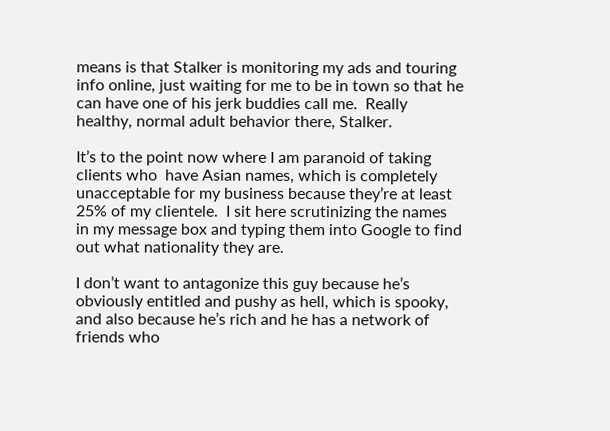means is that Stalker is monitoring my ads and touring info online, just waiting for me to be in town so that he can have one of his jerk buddies call me.  Really healthy, normal adult behavior there, Stalker.

It’s to the point now where I am paranoid of taking clients who  have Asian names, which is completely unacceptable for my business because they’re at least 25% of my clientele.  I sit here scrutinizing the names in my message box and typing them into Google to find out what nationality they are.

I don’t want to antagonize this guy because he’s obviously entitled and pushy as hell, which is spooky, and also because he’s rich and he has a network of friends who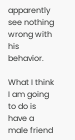apparently see nothing wrong with his behavior.

What I think I am going to do is have a male friend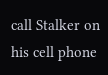call Stalker on his cell phone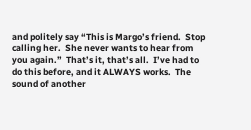and politely say “This is Margo’s friend.  Stop calling her.  She never wants to hear from you again.”  That’s it, that’s all.  I’ve had to do this before, and it ALWAYS works.  The sound of another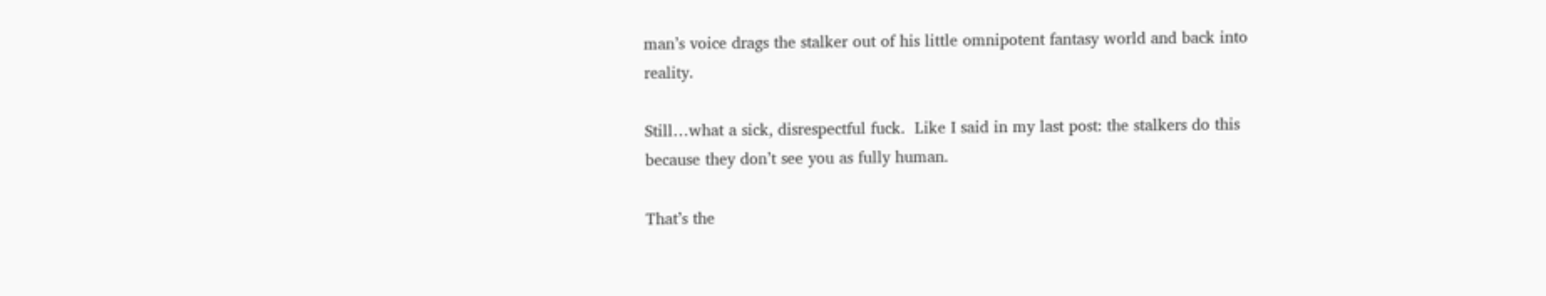man’s voice drags the stalker out of his little omnipotent fantasy world and back into reality.

Still…what a sick, disrespectful fuck.  Like I said in my last post: the stalkers do this because they don’t see you as fully human.

That’s the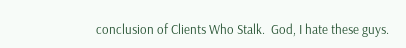conclusion of Clients Who Stalk.  God, I hate these guys.